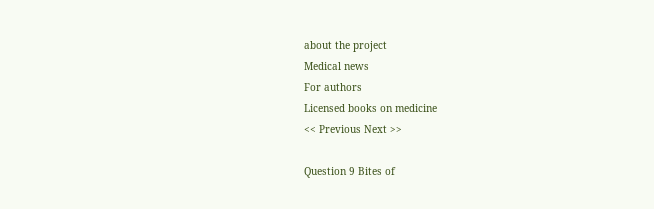about the project
Medical news
For authors
Licensed books on medicine
<< Previous Next >>

Question 9 Bites of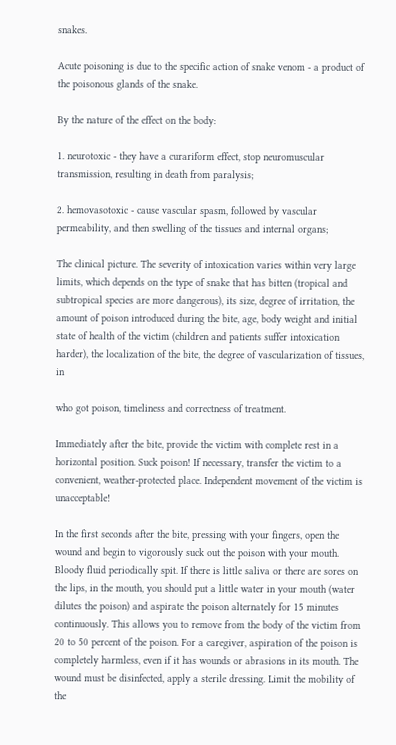snakes.

Acute poisoning is due to the specific action of snake venom - a product of the poisonous glands of the snake.

By the nature of the effect on the body:

1. neurotoxic - they have a curariform effect, stop neuromuscular transmission, resulting in death from paralysis;

2. hemovasotoxic - cause vascular spasm, followed by vascular permeability, and then swelling of the tissues and internal organs;

The clinical picture. The severity of intoxication varies within very large limits, which depends on the type of snake that has bitten (tropical and subtropical species are more dangerous), its size, degree of irritation, the amount of poison introduced during the bite, age, body weight and initial state of health of the victim (children and patients suffer intoxication harder), the localization of the bite, the degree of vascularization of tissues, in

who got poison, timeliness and correctness of treatment.

Immediately after the bite, provide the victim with complete rest in a horizontal position. Suck poison! If necessary, transfer the victim to a convenient, weather-protected place. Independent movement of the victim is unacceptable!

In the first seconds after the bite, pressing with your fingers, open the wound and begin to vigorously suck out the poison with your mouth. Bloody fluid periodically spit. If there is little saliva or there are sores on the lips, in the mouth, you should put a little water in your mouth (water dilutes the poison) and aspirate the poison alternately for 15 minutes continuously. This allows you to remove from the body of the victim from 20 to 50 percent of the poison. For a caregiver, aspiration of the poison is completely harmless, even if it has wounds or abrasions in its mouth. The wound must be disinfected, apply a sterile dressing. Limit the mobility of the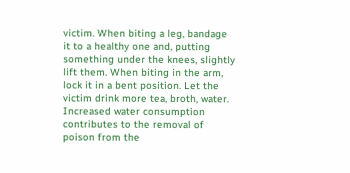victim. When biting a leg, bandage it to a healthy one and, putting something under the knees, slightly lift them. When biting in the arm, lock it in a bent position. Let the victim drink more tea, broth, water. Increased water consumption contributes to the removal of poison from the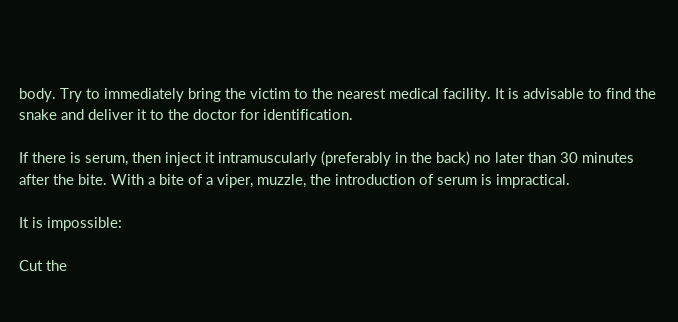body. Try to immediately bring the victim to the nearest medical facility. It is advisable to find the snake and deliver it to the doctor for identification.

If there is serum, then inject it intramuscularly (preferably in the back) no later than 30 minutes after the bite. With a bite of a viper, muzzle, the introduction of serum is impractical.

It is impossible:

Cut the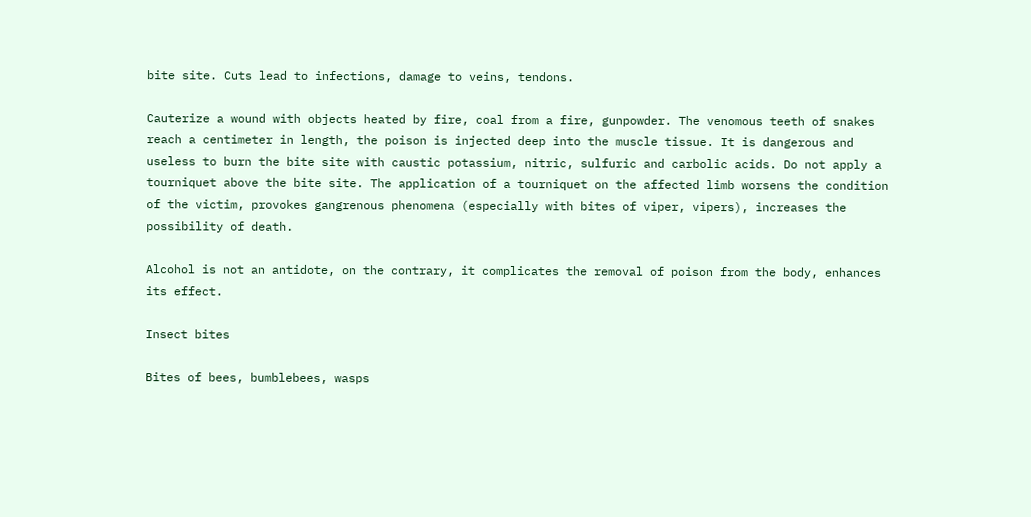bite site. Cuts lead to infections, damage to veins, tendons.

Cauterize a wound with objects heated by fire, coal from a fire, gunpowder. The venomous teeth of snakes reach a centimeter in length, the poison is injected deep into the muscle tissue. It is dangerous and useless to burn the bite site with caustic potassium, nitric, sulfuric and carbolic acids. Do not apply a tourniquet above the bite site. The application of a tourniquet on the affected limb worsens the condition of the victim, provokes gangrenous phenomena (especially with bites of viper, vipers), increases the possibility of death.

Alcohol is not an antidote, on the contrary, it complicates the removal of poison from the body, enhances its effect.

Insect bites

Bites of bees, bumblebees, wasps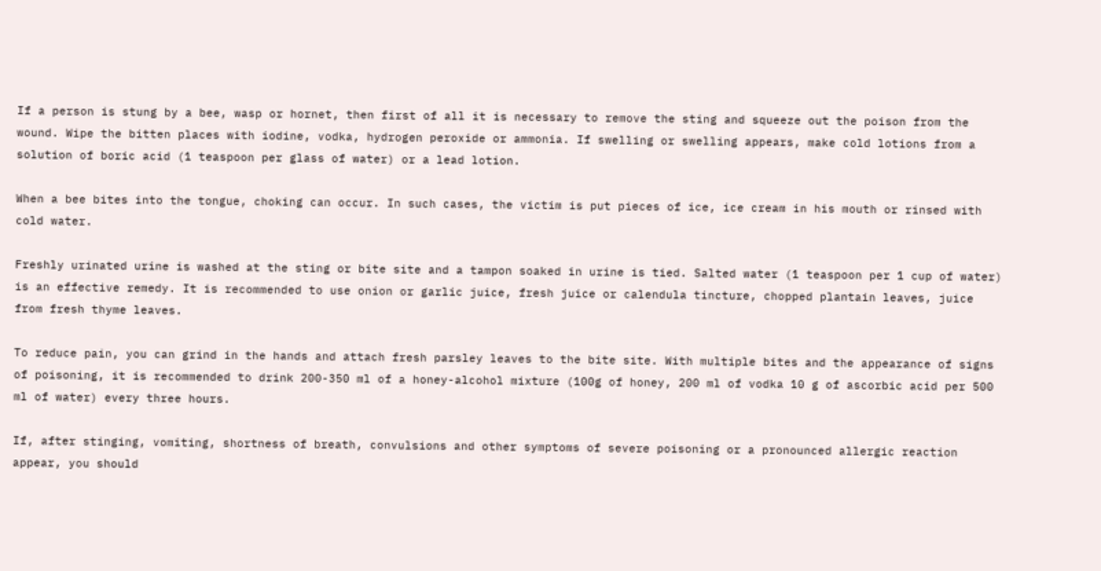If a person is stung by a bee, wasp or hornet, then first of all it is necessary to remove the sting and squeeze out the poison from the wound. Wipe the bitten places with iodine, vodka, hydrogen peroxide or ammonia. If swelling or swelling appears, make cold lotions from a solution of boric acid (1 teaspoon per glass of water) or a lead lotion.

When a bee bites into the tongue, choking can occur. In such cases, the victim is put pieces of ice, ice cream in his mouth or rinsed with cold water.

Freshly urinated urine is washed at the sting or bite site and a tampon soaked in urine is tied. Salted water (1 teaspoon per 1 cup of water) is an effective remedy. It is recommended to use onion or garlic juice, fresh juice or calendula tincture, chopped plantain leaves, juice from fresh thyme leaves.

To reduce pain, you can grind in the hands and attach fresh parsley leaves to the bite site. With multiple bites and the appearance of signs of poisoning, it is recommended to drink 200-350 ml of a honey-alcohol mixture (100g of honey, 200 ml of vodka 10 g of ascorbic acid per 500 ml of water) every three hours.

If, after stinging, vomiting, shortness of breath, convulsions and other symptoms of severe poisoning or a pronounced allergic reaction appear, you should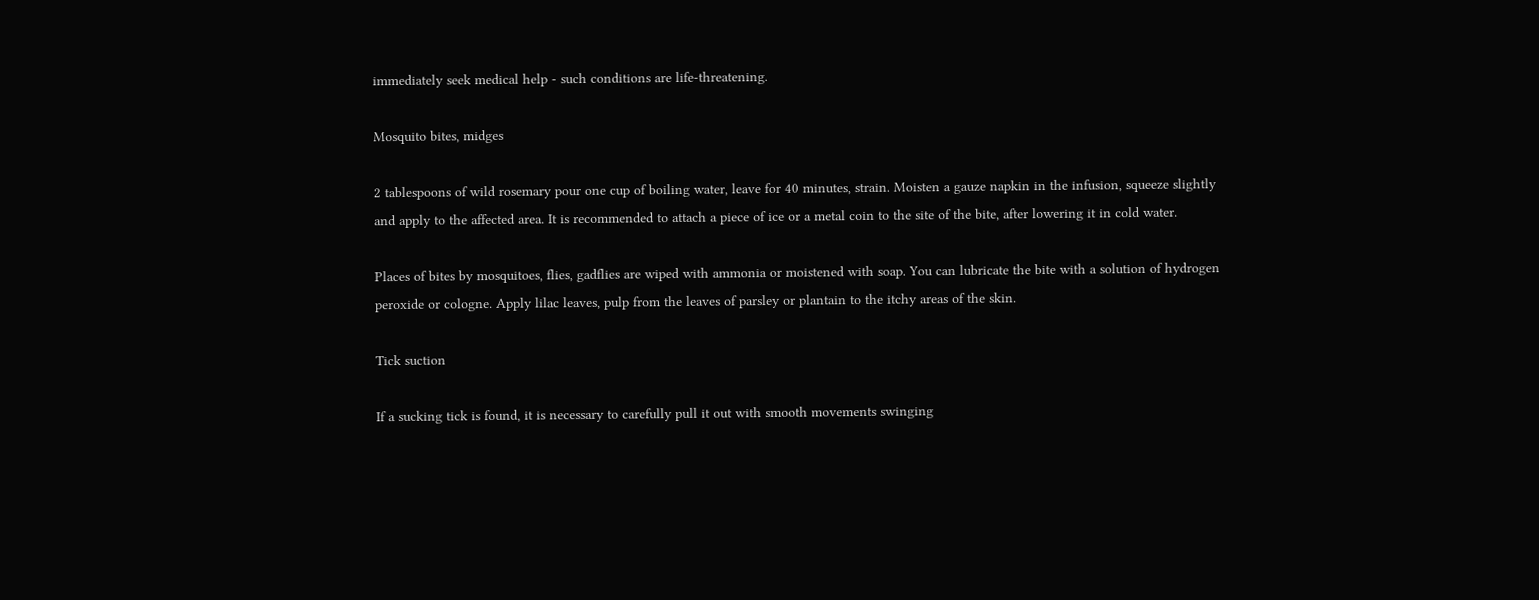immediately seek medical help - such conditions are life-threatening.

Mosquito bites, midges

2 tablespoons of wild rosemary pour one cup of boiling water, leave for 40 minutes, strain. Moisten a gauze napkin in the infusion, squeeze slightly and apply to the affected area. It is recommended to attach a piece of ice or a metal coin to the site of the bite, after lowering it in cold water.

Places of bites by mosquitoes, flies, gadflies are wiped with ammonia or moistened with soap. You can lubricate the bite with a solution of hydrogen peroxide or cologne. Apply lilac leaves, pulp from the leaves of parsley or plantain to the itchy areas of the skin.

Tick suction

If a sucking tick is found, it is necessary to carefully pull it out with smooth movements swinging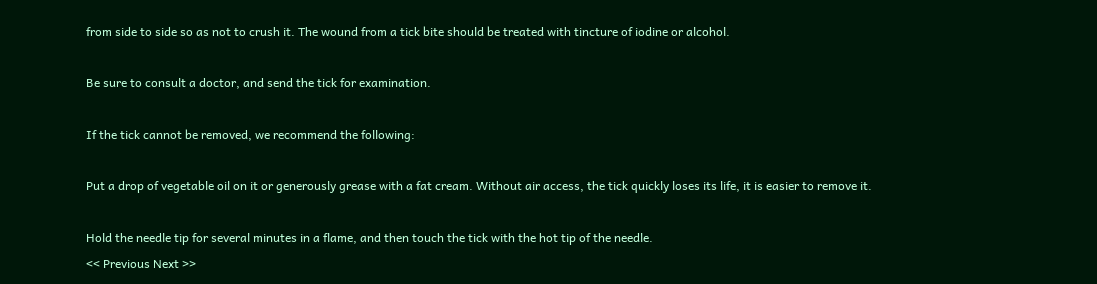from side to side so as not to crush it. The wound from a tick bite should be treated with tincture of iodine or alcohol.

Be sure to consult a doctor, and send the tick for examination.

If the tick cannot be removed, we recommend the following:

Put a drop of vegetable oil on it or generously grease with a fat cream. Without air access, the tick quickly loses its life, it is easier to remove it.

Hold the needle tip for several minutes in a flame, and then touch the tick with the hot tip of the needle.
<< Previous Next >>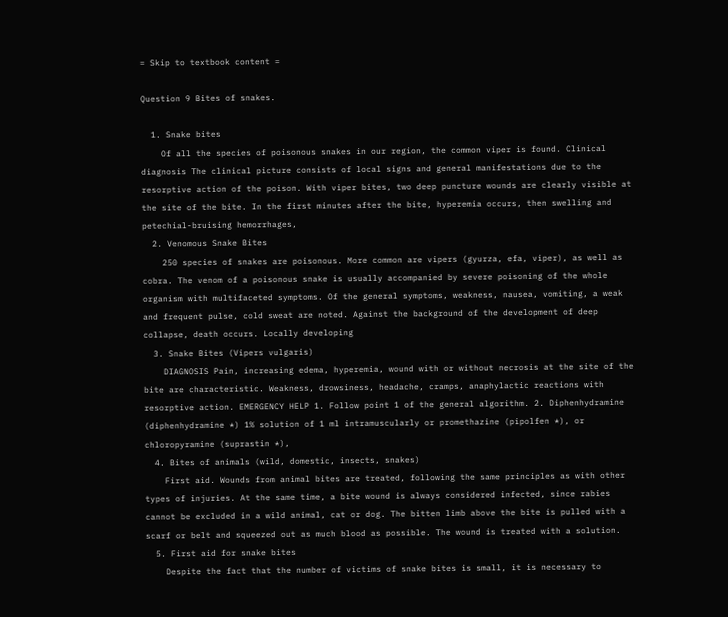= Skip to textbook content =

Question 9 Bites of snakes.

  1. Snake bites
    Of all the species of poisonous snakes in our region, the common viper is found. Clinical diagnosis The clinical picture consists of local signs and general manifestations due to the resorptive action of the poison. With viper bites, two deep puncture wounds are clearly visible at the site of the bite. In the first minutes after the bite, hyperemia occurs, then swelling and petechial-bruising hemorrhages,
  2. Venomous Snake Bites
    250 species of snakes are poisonous. More common are vipers (gyurza, efa, viper), as well as cobra. The venom of a poisonous snake is usually accompanied by severe poisoning of the whole organism with multifaceted symptoms. Of the general symptoms, weakness, nausea, vomiting, a weak and frequent pulse, cold sweat are noted. Against the background of the development of deep collapse, death occurs. Locally developing
  3. Snake Bites (Vipers vulgaris)
    DIAGNOSIS Pain, increasing edema, hyperemia, wound with or without necrosis at the site of the bite are characteristic. Weakness, drowsiness, headache, cramps, anaphylactic reactions with resorptive action. EMERGENCY HELP 1. Follow point 1 of the general algorithm. 2. Diphenhydramine (diphenhydramine *) 1% solution of 1 ml intramuscularly or promethazine (pipolfen *), or chloropyramine (suprastin *),
  4. Bites of animals (wild, domestic, insects, snakes)
    First aid. Wounds from animal bites are treated, following the same principles as with other types of injuries. At the same time, a bite wound is always considered infected, since rabies cannot be excluded in a wild animal, cat or dog. The bitten limb above the bite is pulled with a scarf or belt and squeezed out as much blood as possible. The wound is treated with a solution.
  5. First aid for snake bites
    Despite the fact that the number of victims of snake bites is small, it is necessary to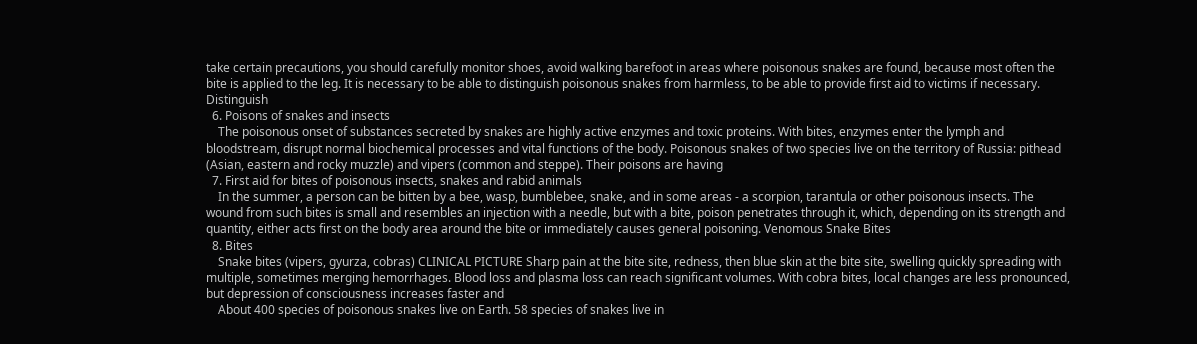take certain precautions, you should carefully monitor shoes, avoid walking barefoot in areas where poisonous snakes are found, because most often the bite is applied to the leg. It is necessary to be able to distinguish poisonous snakes from harmless, to be able to provide first aid to victims if necessary. Distinguish
  6. Poisons of snakes and insects
    The poisonous onset of substances secreted by snakes are highly active enzymes and toxic proteins. With bites, enzymes enter the lymph and bloodstream, disrupt normal biochemical processes and vital functions of the body. Poisonous snakes of two species live on the territory of Russia: pithead (Asian, eastern and rocky muzzle) and vipers (common and steppe). Their poisons are having
  7. First aid for bites of poisonous insects, snakes and rabid animals
    In the summer, a person can be bitten by a bee, wasp, bumblebee, snake, and in some areas - a scorpion, tarantula or other poisonous insects. The wound from such bites is small and resembles an injection with a needle, but with a bite, poison penetrates through it, which, depending on its strength and quantity, either acts first on the body area around the bite or immediately causes general poisoning. Venomous Snake Bites
  8. Bites
    Snake bites (vipers, gyurza, cobras) CLINICAL PICTURE Sharp pain at the bite site, redness, then blue skin at the bite site, swelling quickly spreading with multiple, sometimes merging hemorrhages. Blood loss and plasma loss can reach significant volumes. With cobra bites, local changes are less pronounced, but depression of consciousness increases faster and
    About 400 species of poisonous snakes live on Earth. 58 species of snakes live in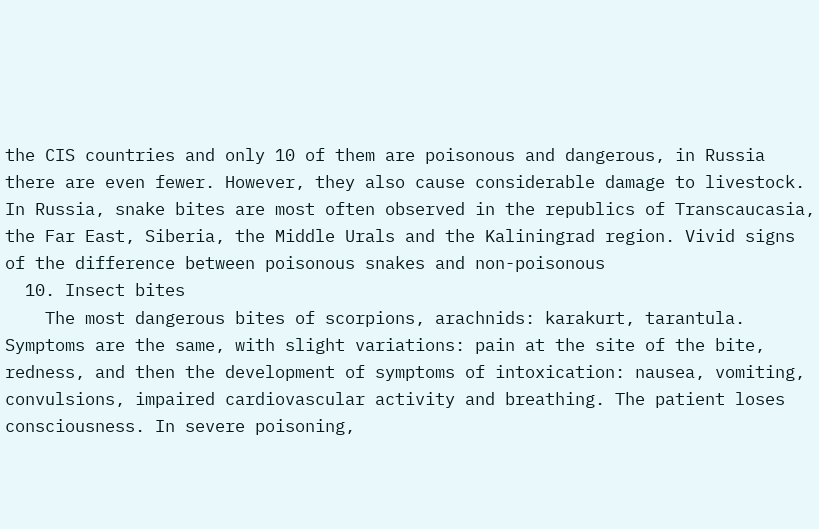the CIS countries and only 10 of them are poisonous and dangerous, in Russia there are even fewer. However, they also cause considerable damage to livestock. In Russia, snake bites are most often observed in the republics of Transcaucasia, the Far East, Siberia, the Middle Urals and the Kaliningrad region. Vivid signs of the difference between poisonous snakes and non-poisonous
  10. Insect bites
    The most dangerous bites of scorpions, arachnids: karakurt, tarantula. Symptoms are the same, with slight variations: pain at the site of the bite, redness, and then the development of symptoms of intoxication: nausea, vomiting, convulsions, impaired cardiovascular activity and breathing. The patient loses consciousness. In severe poisoning,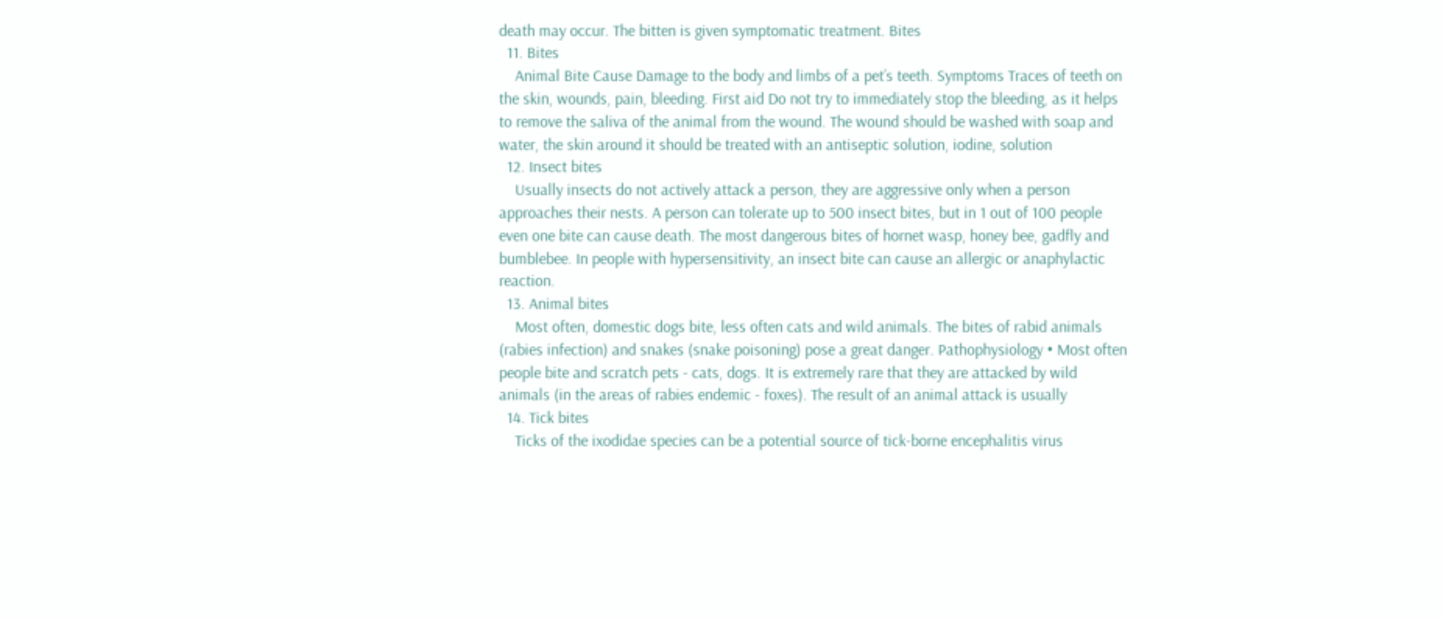death may occur. The bitten is given symptomatic treatment. Bites
  11. Bites
    Animal Bite Cause Damage to the body and limbs of a pet’s teeth. Symptoms Traces of teeth on the skin, wounds, pain, bleeding. First aid Do not try to immediately stop the bleeding, as it helps to remove the saliva of the animal from the wound. The wound should be washed with soap and water, the skin around it should be treated with an antiseptic solution, iodine, solution
  12. Insect bites
    Usually insects do not actively attack a person, they are aggressive only when a person approaches their nests. A person can tolerate up to 500 insect bites, but in 1 out of 100 people even one bite can cause death. The most dangerous bites of hornet wasp, honey bee, gadfly and bumblebee. In people with hypersensitivity, an insect bite can cause an allergic or anaphylactic reaction.
  13. Animal bites
    Most often, domestic dogs bite, less often cats and wild animals. The bites of rabid animals (rabies infection) and snakes (snake poisoning) pose a great danger. Pathophysiology • Most often people bite and scratch pets - cats, dogs. It is extremely rare that they are attacked by wild animals (in the areas of rabies endemic - foxes). The result of an animal attack is usually
  14. Tick bites
    Ticks of the ixodidae species can be a potential source of tick-borne encephalitis virus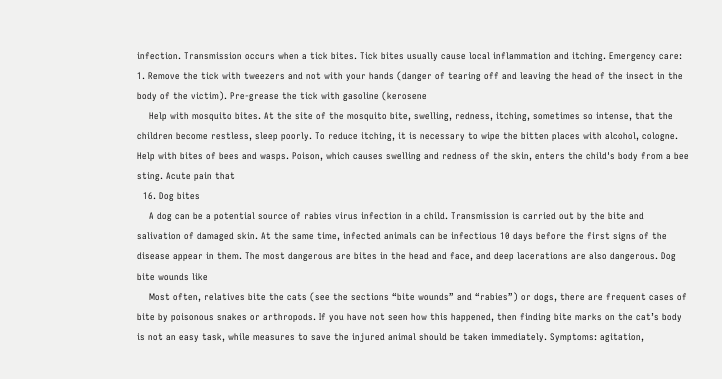infection. Transmission occurs when a tick bites. Tick bites usually cause local inflammation and itching. Emergency care: 1. Remove the tick with tweezers and not with your hands (danger of tearing off and leaving the head of the insect in the body of the victim). Pre-grease the tick with gasoline (kerosene
    Help with mosquito bites. At the site of the mosquito bite, swelling, redness, itching, sometimes so intense, that the children become restless, sleep poorly. To reduce itching, it is necessary to wipe the bitten places with alcohol, cologne. Help with bites of bees and wasps. Poison, which causes swelling and redness of the skin, enters the child's body from a bee sting. Acute pain that
  16. Dog bites
    A dog can be a potential source of rabies virus infection in a child. Transmission is carried out by the bite and salivation of damaged skin. At the same time, infected animals can be infectious 10 days before the first signs of the disease appear in them. The most dangerous are bites in the head and face, and deep lacerations are also dangerous. Dog bite wounds like
    Most often, relatives bite the cats (see the sections “bite wounds” and “rabies”) or dogs, there are frequent cases of bite by poisonous snakes or arthropods. If you have not seen how this happened, then finding bite marks on the cat’s body is not an easy task, while measures to save the injured animal should be taken immediately. Symptoms: agitation,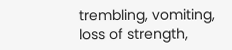trembling, vomiting, loss of strength,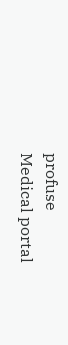profuse
Medical portal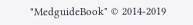"MedguideBook" © 2014-2019